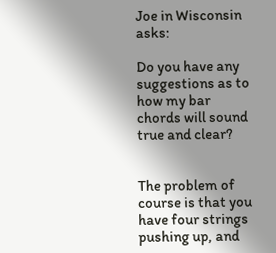Joe in Wisconsin asks:

Do you have any suggestions as to how my bar chords will sound true and clear?


The problem of course is that you have four strings pushing up, and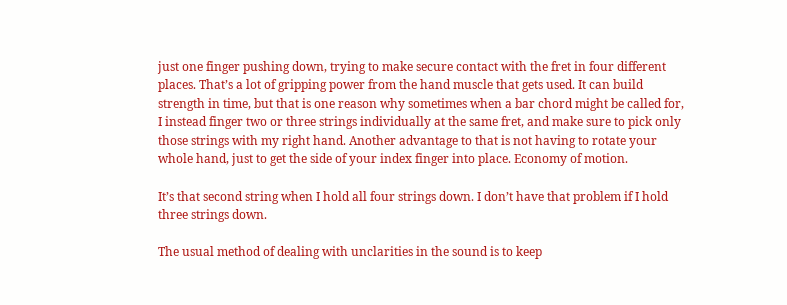just one finger pushing down, trying to make secure contact with the fret in four different places. That’s a lot of gripping power from the hand muscle that gets used. It can build strength in time, but that is one reason why sometimes when a bar chord might be called for, I instead finger two or three strings individually at the same fret, and make sure to pick only those strings with my right hand. Another advantage to that is not having to rotate your whole hand, just to get the side of your index finger into place. Economy of motion.

It’s that second string when I hold all four strings down. I don’t have that problem if I hold three strings down.

The usual method of dealing with unclarities in the sound is to keep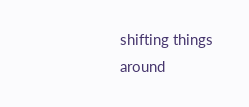shifting things around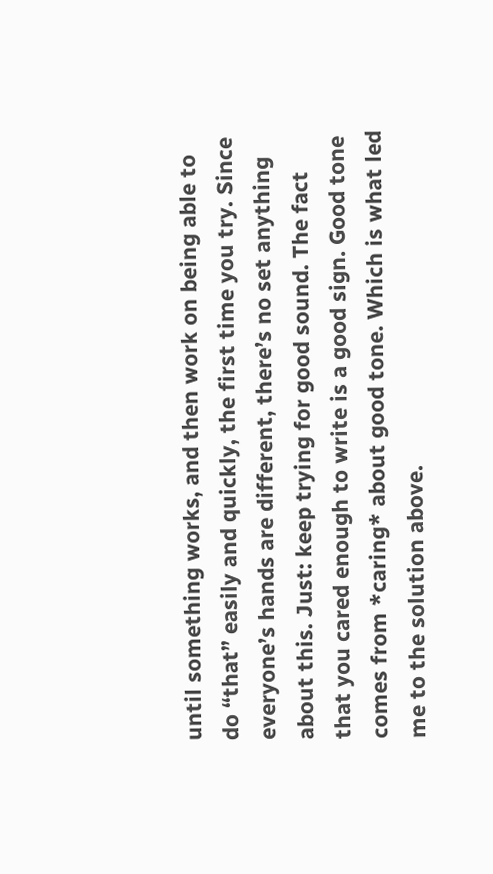until something works, and then work on being able to do “that” easily and quickly, the first time you try. Since everyone’s hands are different, there’s no set anything about this. Just: keep trying for good sound. The fact that you cared enough to write is a good sign. Good tone comes from *caring* about good tone. Which is what led me to the solution above.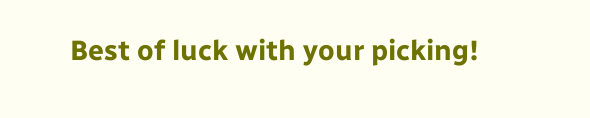Best of luck with your picking!